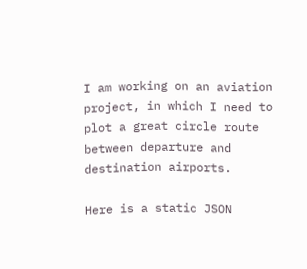I am working on an aviation project, in which I need to plot a great circle route between departure and destination airports.

Here is a static JSON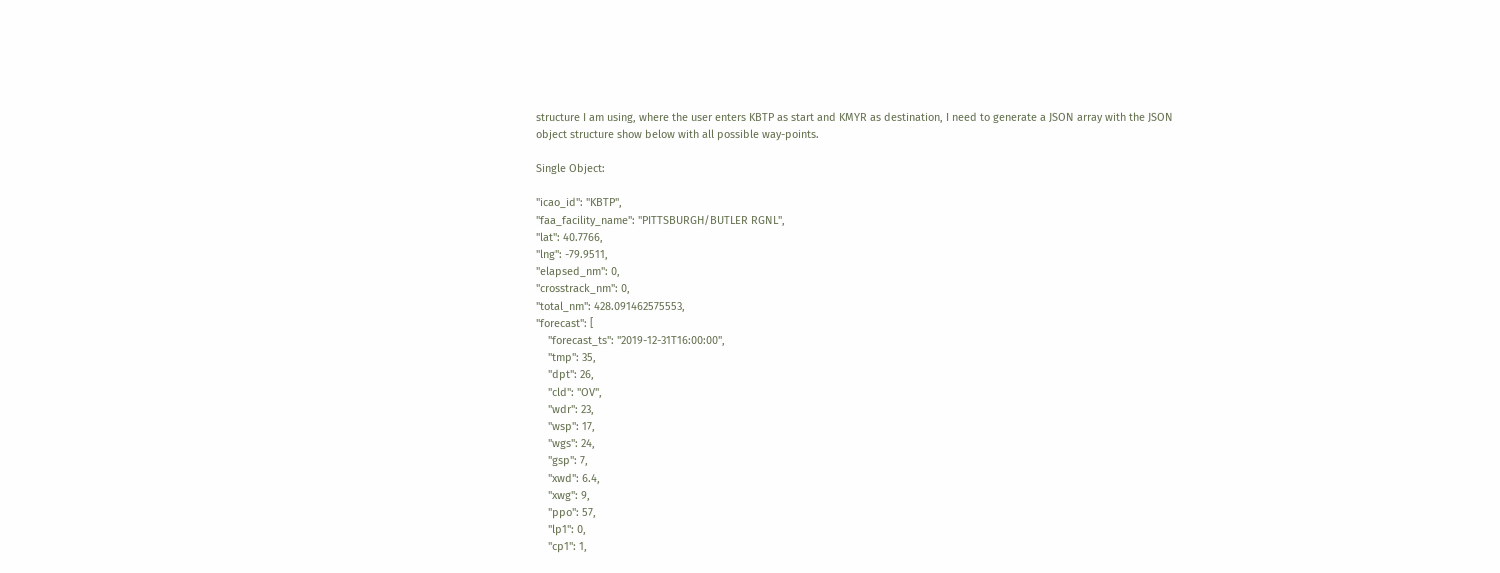structure I am using, where the user enters KBTP as start and KMYR as destination, I need to generate a JSON array with the JSON object structure show below with all possible way-points.

Single Object:

"icao_id": "KBTP",
"faa_facility_name": "PITTSBURGH/BUTLER RGNL",
"lat": 40.7766,
"lng": -79.9511,
"elapsed_nm": 0,
"crosstrack_nm": 0,
"total_nm": 428.091462575553,
"forecast": [
    "forecast_ts": "2019-12-31T16:00:00",
    "tmp": 35,
    "dpt": 26,
    "cld": "OV",
    "wdr": 23,
    "wsp": 17,
    "wgs": 24,
    "gsp": 7,
    "xwd": 6.4,
    "xwg": 9,
    "ppo": 57,
    "lp1": 0,
    "cp1": 1,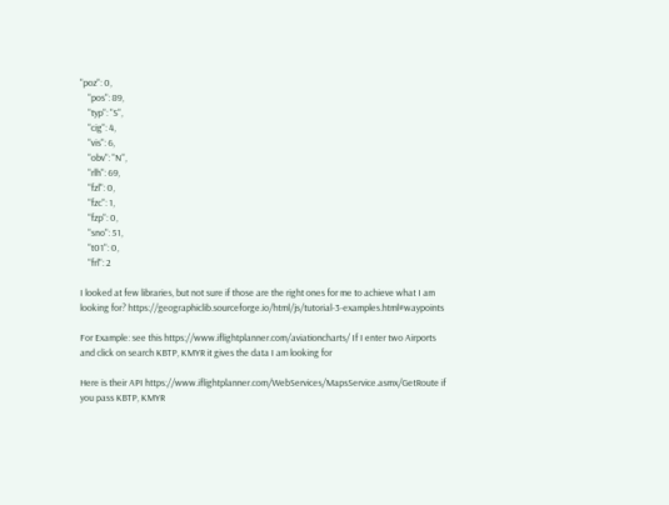"poz": 0,
    "pos": 89,
    "typ": "S",
    "cig": 4,
    "vis": 6,
    "obv": "N",
    "rlh": 69,
    "fzl": 0,
    "fzc": 1,
    "fzp": 0,
    "sno": 51,
    "t01": 0,
    "frl": 2

I looked at few libraries, but not sure if those are the right ones for me to achieve what I am looking for? https://geographiclib.sourceforge.io/html/js/tutorial-3-examples.html#waypoints

For Example: see this https://www.iflightplanner.com/aviationcharts/ If I enter two Airports and click on search KBTP, KMYR it gives the data I am looking for

Here is their API https://www.iflightplanner.com/WebServices/MapsService.asmx/GetRoute if you pass KBTP, KMYR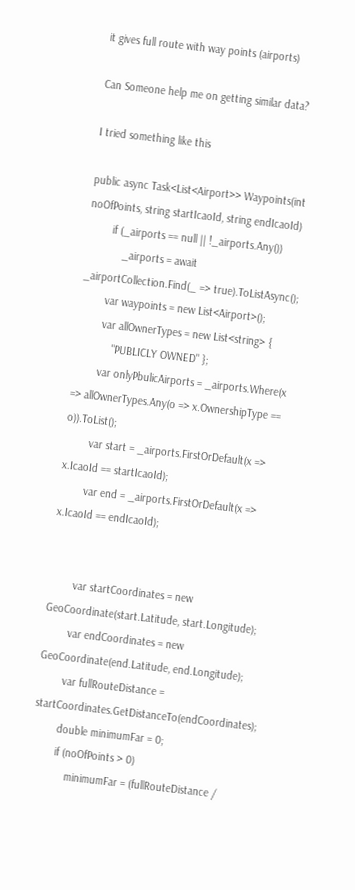it gives full route with way points (airports)

Can Someone help me on getting similar data?

I tried something like this

public async Task<List<Airport>> Waypoints(int noOfPoints, string startIcaoId, string endIcaoId)
        if (_airports == null || !_airports.Any())
            _airports = await _airportCollection.Find(_ => true).ToListAsync();
        var waypoints = new List<Airport>();
        var allOwnerTypes = new List<string> {
            "PUBLICLY OWNED" };
        var onlyPbulicAirports = _airports.Where(x => allOwnerTypes.Any(o => x.OwnershipType == o)).ToList();
        var start = _airports.FirstOrDefault(x => x.IcaoId == startIcaoId);
        var end = _airports.FirstOrDefault(x => x.IcaoId == endIcaoId);


        var startCoordinates = new GeoCoordinate(start.Latitude, start.Longitude);
        var endCoordinates = new GeoCoordinate(end.Latitude, end.Longitude);
        var fullRouteDistance = startCoordinates.GetDistanceTo(endCoordinates);
        double minimumFar = 0;
        if (noOfPoints > 0)
            minimumFar = (fullRouteDistance /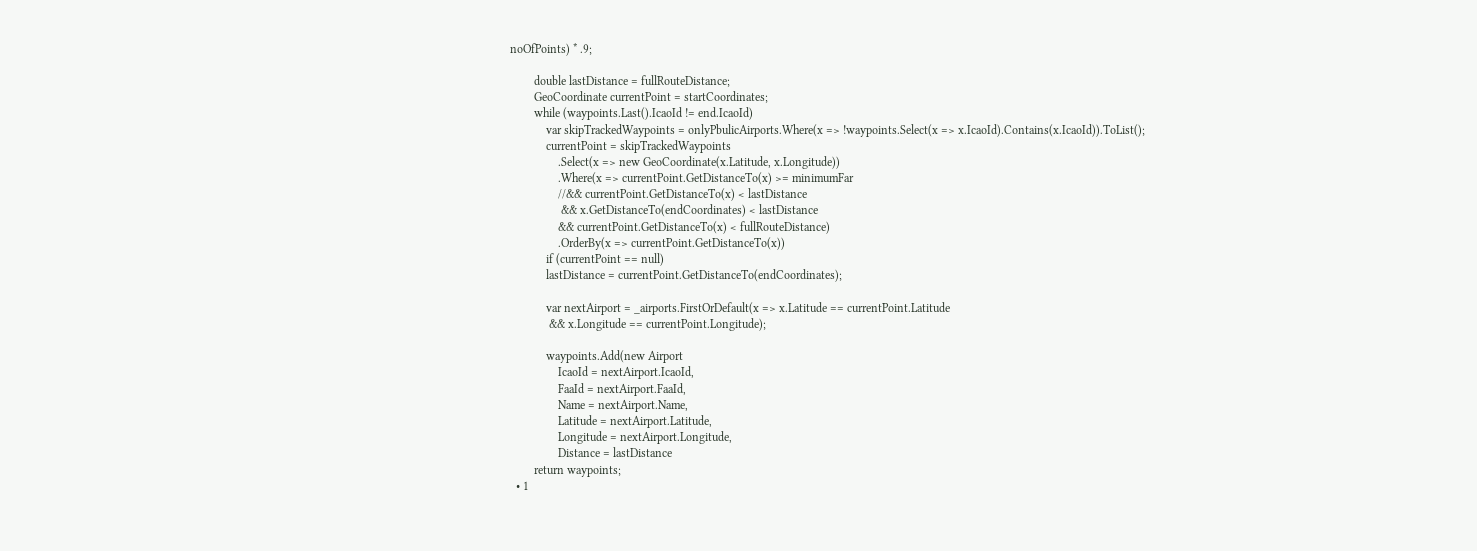noOfPoints) * .9;

        double lastDistance = fullRouteDistance;
        GeoCoordinate currentPoint = startCoordinates;
        while (waypoints.Last().IcaoId != end.IcaoId)
            var skipTrackedWaypoints = onlyPbulicAirports.Where(x => !waypoints.Select(x => x.IcaoId).Contains(x.IcaoId)).ToList();
            currentPoint = skipTrackedWaypoints
                .Select(x => new GeoCoordinate(x.Latitude, x.Longitude))
                .Where(x => currentPoint.GetDistanceTo(x) >= minimumFar
                //&& currentPoint.GetDistanceTo(x) < lastDistance
                 && x.GetDistanceTo(endCoordinates) < lastDistance
                && currentPoint.GetDistanceTo(x) < fullRouteDistance)
                .OrderBy(x => currentPoint.GetDistanceTo(x))
            if (currentPoint == null)
            lastDistance = currentPoint.GetDistanceTo(endCoordinates);

            var nextAirport = _airports.FirstOrDefault(x => x.Latitude == currentPoint.Latitude
             && x.Longitude == currentPoint.Longitude);

            waypoints.Add(new Airport
                IcaoId = nextAirport.IcaoId,
                FaaId = nextAirport.FaaId,
                Name = nextAirport.Name,
                Latitude = nextAirport.Latitude,
                Longitude = nextAirport.Longitude,
                Distance = lastDistance
        return waypoints;
  • 1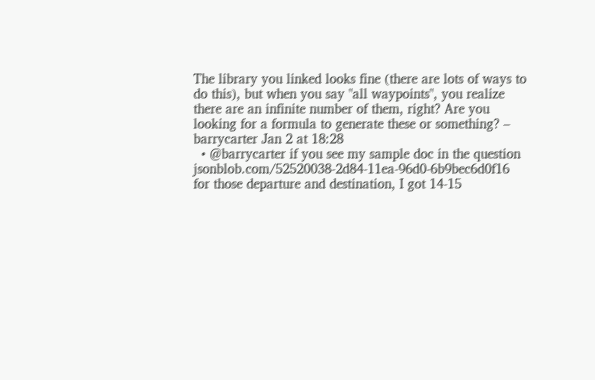The library you linked looks fine (there are lots of ways to do this), but when you say "all waypoints", you realize there are an infinite number of them, right? Are you looking for a formula to generate these or something? – barrycarter Jan 2 at 18:28
  • @barrycarter if you see my sample doc in the question jsonblob.com/52520038-2d84-11ea-96d0-6b9bec6d0f16 for those departure and destination, I got 14-15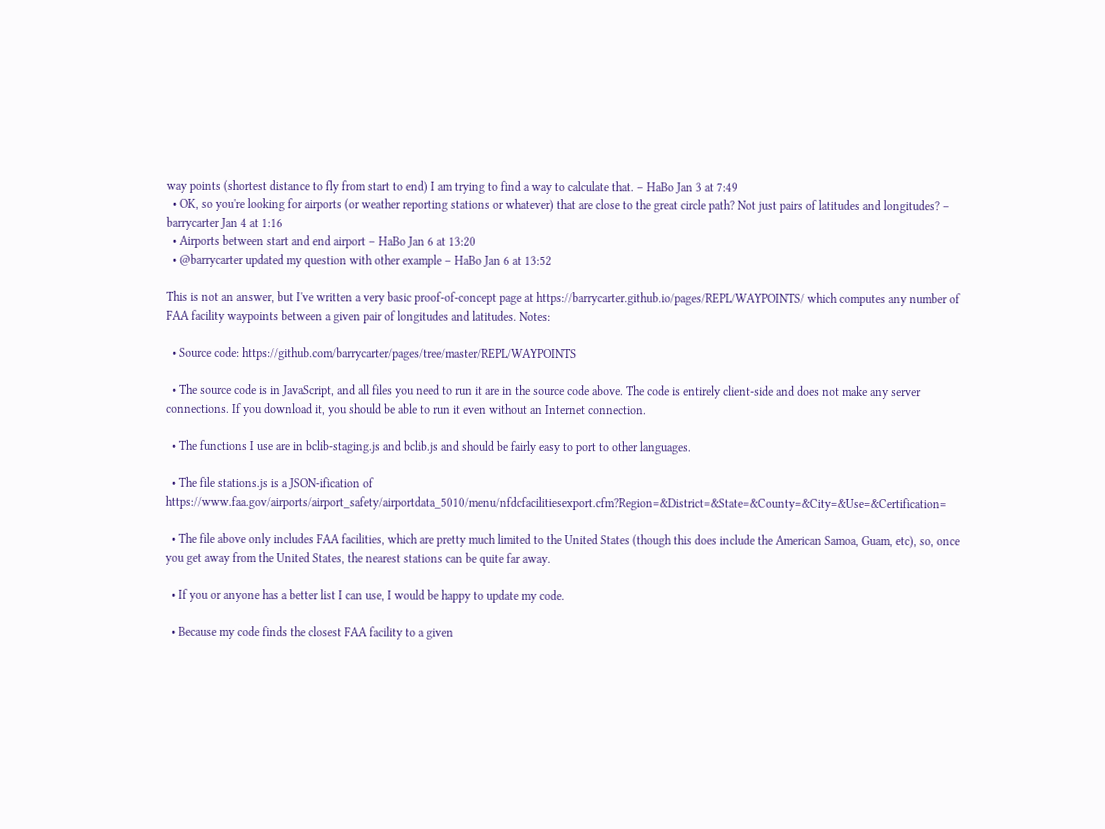way points (shortest distance to fly from start to end) I am trying to find a way to calculate that. – HaBo Jan 3 at 7:49
  • OK, so you're looking for airports (or weather reporting stations or whatever) that are close to the great circle path? Not just pairs of latitudes and longitudes? – barrycarter Jan 4 at 1:16
  • Airports between start and end airport – HaBo Jan 6 at 13:20
  • @barrycarter updated my question with other example – HaBo Jan 6 at 13:52

This is not an answer, but I've written a very basic proof-of-concept page at https://barrycarter.github.io/pages/REPL/WAYPOINTS/ which computes any number of FAA facility waypoints between a given pair of longitudes and latitudes. Notes:

  • Source code: https://github.com/barrycarter/pages/tree/master/REPL/WAYPOINTS

  • The source code is in JavaScript, and all files you need to run it are in the source code above. The code is entirely client-side and does not make any server connections. If you download it, you should be able to run it even without an Internet connection.

  • The functions I use are in bclib-staging.js and bclib.js and should be fairly easy to port to other languages.

  • The file stations.js is a JSON-ification of https://www.faa.gov/airports/airport_safety/airportdata_5010/menu/nfdcfacilitiesexport.cfm?Region=&District=&State=&County=&City=&Use=&Certification=

  • The file above only includes FAA facilities, which are pretty much limited to the United States (though this does include the American Samoa, Guam, etc), so, once you get away from the United States, the nearest stations can be quite far away.

  • If you or anyone has a better list I can use, I would be happy to update my code.

  • Because my code finds the closest FAA facility to a given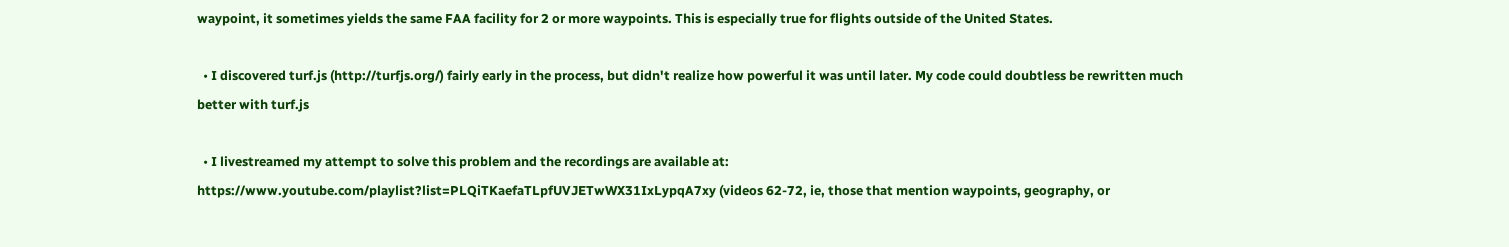waypoint, it sometimes yields the same FAA facility for 2 or more waypoints. This is especially true for flights outside of the United States.

  • I discovered turf.js (http://turfjs.org/) fairly early in the process, but didn't realize how powerful it was until later. My code could doubtless be rewritten much better with turf.js

  • I livestreamed my attempt to solve this problem and the recordings are available at: https://www.youtube.com/playlist?list=PLQiTKaefaTLpfUVJETwWX31IxLypqA7xy (videos 62-72, ie, those that mention waypoints, geography, or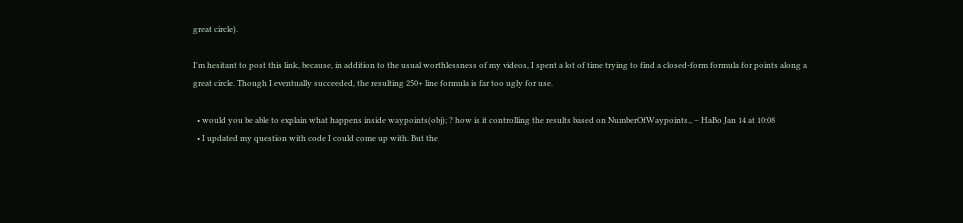great circle).

I'm hesitant to post this link, because, in addition to the usual worthlessness of my videos, I spent a lot of time trying to find a closed-form formula for points along a great circle. Though I eventually succeeded, the resulting 250+ line formula is far too ugly for use.

  • would you be able to explain what happens inside waypoints(obj); ? how is it controlling the results based on NumberOfWaypoints., – HaBo Jan 14 at 10:08
  • I updated my question with code I could come up with. But the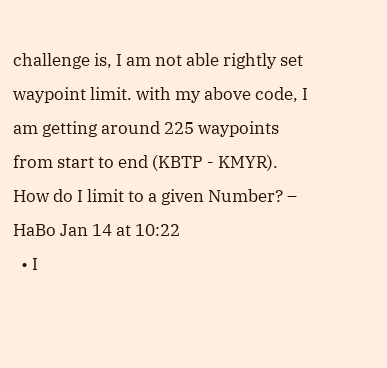challenge is, I am not able rightly set waypoint limit. with my above code, I am getting around 225 waypoints from start to end (KBTP - KMYR). How do I limit to a given Number? – HaBo Jan 14 at 10:22
  • I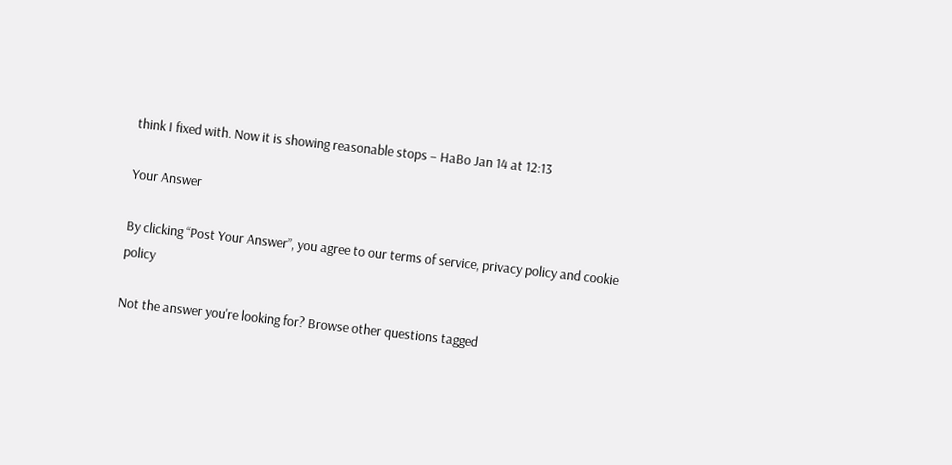think I fixed with. Now it is showing reasonable stops – HaBo Jan 14 at 12:13

Your Answer

By clicking “Post Your Answer”, you agree to our terms of service, privacy policy and cookie policy

Not the answer you're looking for? Browse other questions tagged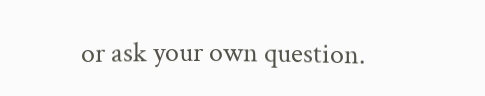or ask your own question.